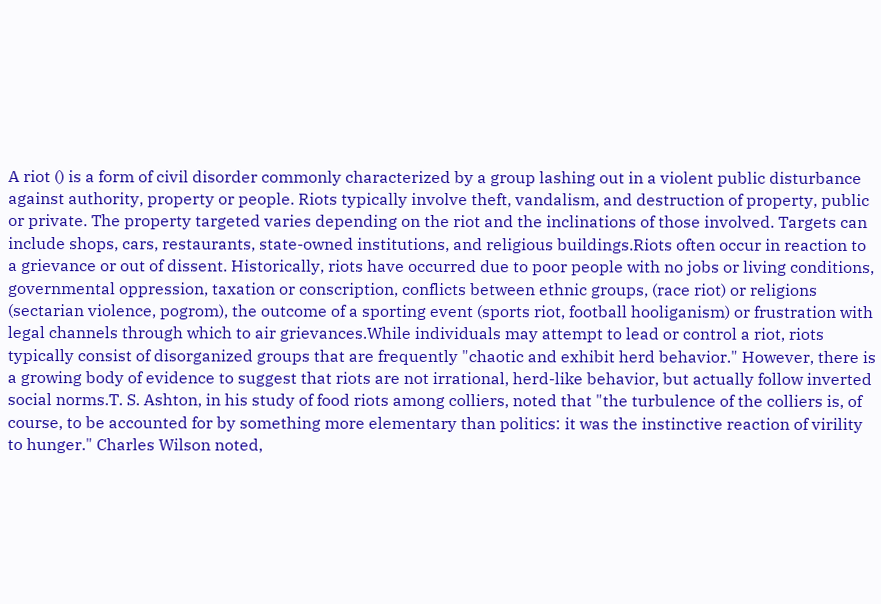A riot () is a form of civil disorder commonly characterized by a group lashing out in a violent public disturbance against authority, property or people. Riots typically involve theft, vandalism, and destruction of property, public or private. The property targeted varies depending on the riot and the inclinations of those involved. Targets can include shops, cars, restaurants, state-owned institutions, and religious buildings.Riots often occur in reaction to a grievance or out of dissent. Historically, riots have occurred due to poor people with no jobs or living conditions, governmental oppression, taxation or conscription, conflicts between ethnic groups, (race riot) or religions (sectarian violence, pogrom), the outcome of a sporting event (sports riot, football hooliganism) or frustration with legal channels through which to air grievances.While individuals may attempt to lead or control a riot, riots typically consist of disorganized groups that are frequently "chaotic and exhibit herd behavior." However, there is a growing body of evidence to suggest that riots are not irrational, herd-like behavior, but actually follow inverted social norms.T. S. Ashton, in his study of food riots among colliers, noted that "the turbulence of the colliers is, of course, to be accounted for by something more elementary than politics: it was the instinctive reaction of virility to hunger." Charles Wilson noted,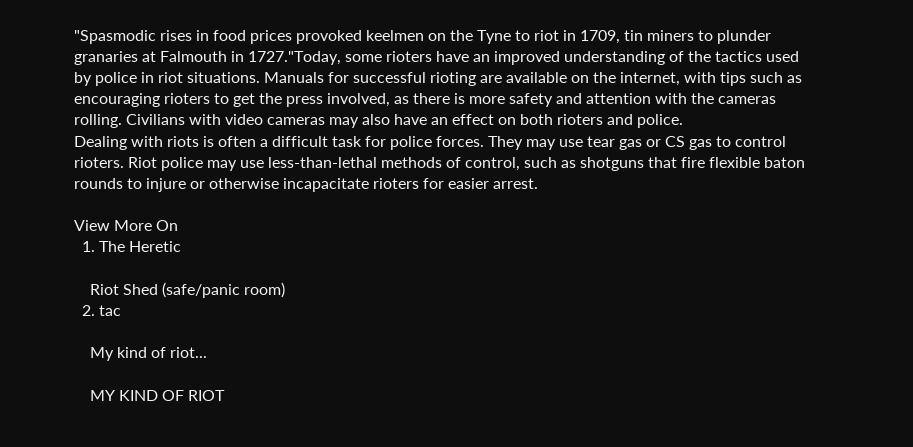"Spasmodic rises in food prices provoked keelmen on the Tyne to riot in 1709, tin miners to plunder granaries at Falmouth in 1727."Today, some rioters have an improved understanding of the tactics used by police in riot situations. Manuals for successful rioting are available on the internet, with tips such as encouraging rioters to get the press involved, as there is more safety and attention with the cameras rolling. Civilians with video cameras may also have an effect on both rioters and police.
Dealing with riots is often a difficult task for police forces. They may use tear gas or CS gas to control rioters. Riot police may use less-than-lethal methods of control, such as shotguns that fire flexible baton rounds to injure or otherwise incapacitate rioters for easier arrest.

View More On
  1. The Heretic

    Riot Shed (safe/panic room)
  2. tac

    My kind of riot...

    MY KIND OF RIOT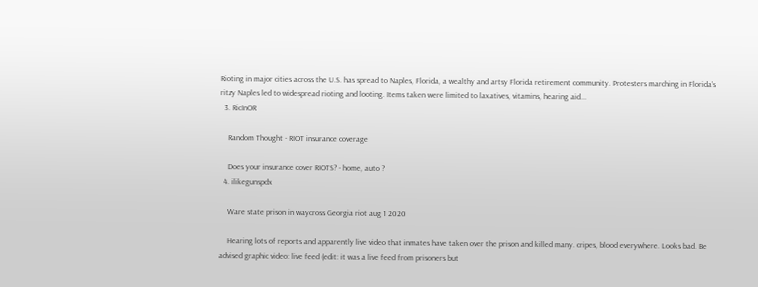Rioting in major cities across the U.S. has spread to Naples, Florida, a wealthy and artsy Florida retirement community. Protesters marching in Florida’s ritzy Naples led to widespread rioting and looting. Items taken were limited to laxatives, vitamins, hearing aid...
  3. RicInOR

    Random Thought - RIOT insurance coverage

    Does your insurance cover RIOTS? - home, auto ?
  4. ilikegunspdx

    Ware state prison in waycross Georgia riot aug 1 2020

    Hearing lots of reports and apparently live video that inmates have taken over the prison and killed many. cripes, blood everywhere. Looks bad. Be advised graphic video: live feed (edit: it was a live feed from prisoners but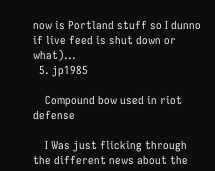now is Portland stuff so I dunno if live feed is shut down or what)...
  5. jp1985

    Compound bow used in riot defense

    I Was just flicking through the different news about the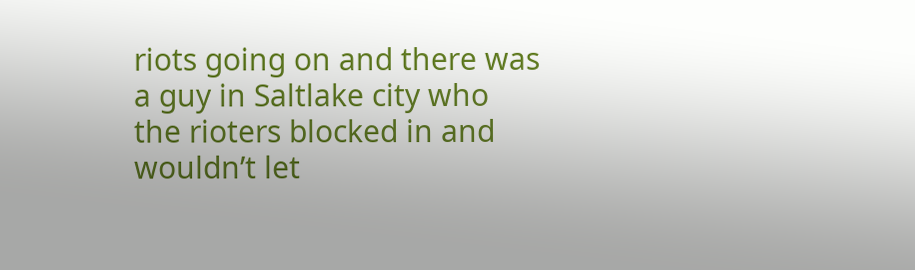riots going on and there was a guy in Saltlake city who the rioters blocked in and wouldn’t let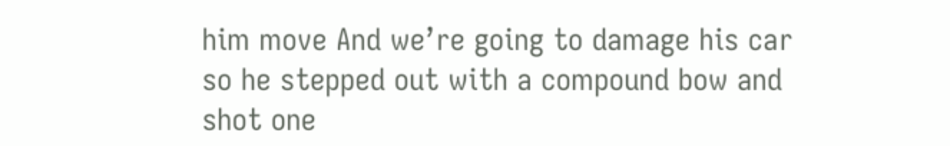him move And we’re going to damage his car so he stepped out with a compound bow and shot one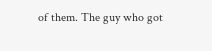of them. The guy who got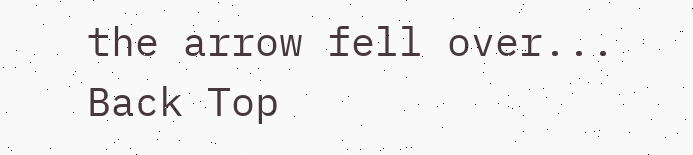the arrow fell over...
Back Top